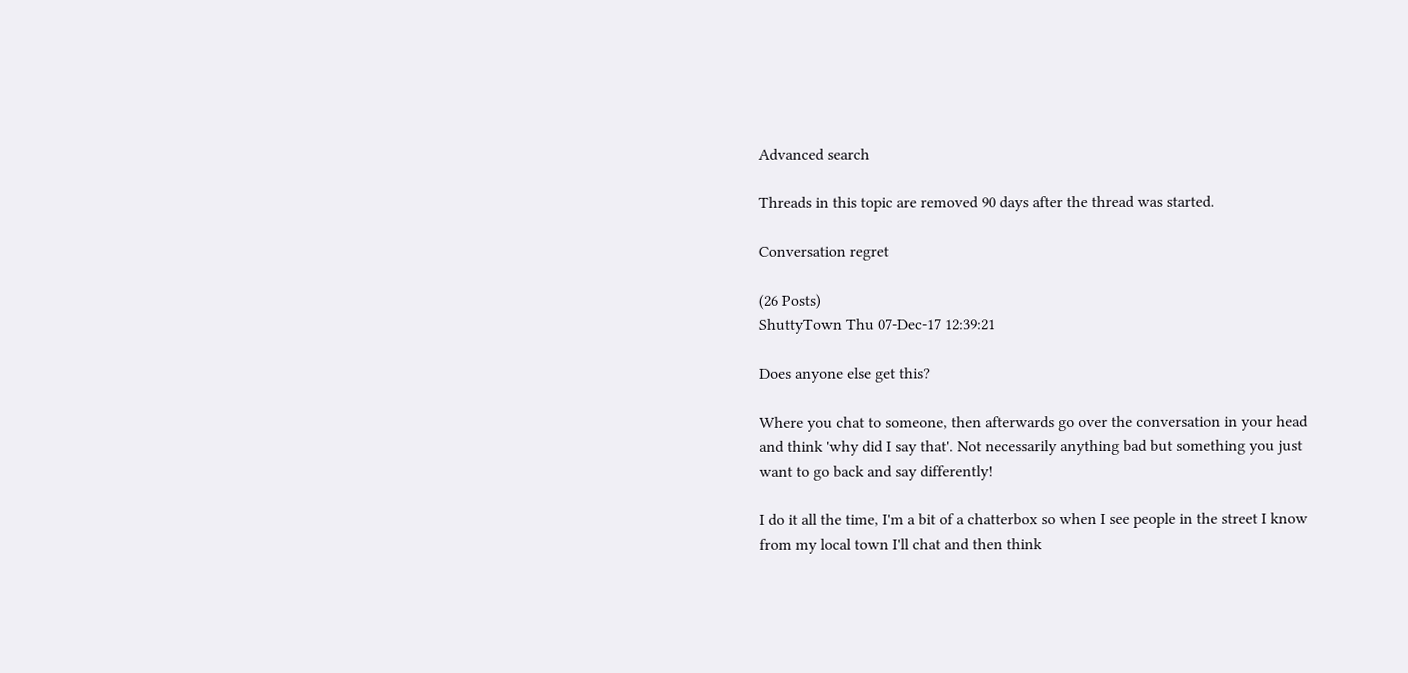Advanced search

Threads in this topic are removed 90 days after the thread was started.

Conversation regret

(26 Posts)
ShuttyTown Thu 07-Dec-17 12:39:21

Does anyone else get this?

Where you chat to someone, then afterwards go over the conversation in your head and think 'why did I say that'. Not necessarily anything bad but something you just want to go back and say differently!

I do it all the time, I'm a bit of a chatterbox so when I see people in the street I know from my local town I'll chat and then think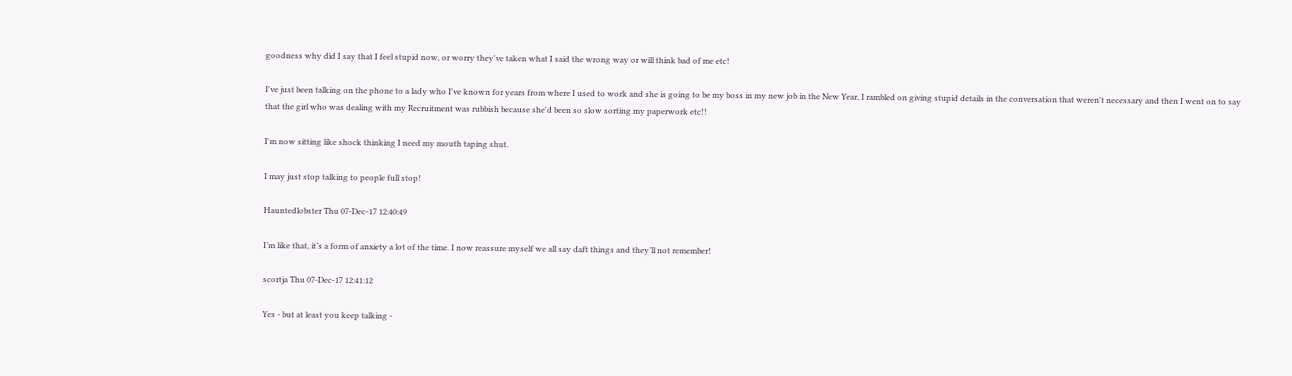goodness why did I say that I feel stupid now, or worry they've taken what I said the wrong way or will think bad of me etc!

I've just been talking on the phone to a lady who I've known for years from where I used to work and she is going to be my boss in my new job in the New Year, I rambled on giving stupid details in the conversation that weren't necessary and then I went on to say that the girl who was dealing with my Recruitment was rubbish because she'd been so slow sorting my paperwork etc!!

I'm now sitting like shock thinking I need my mouth taping shut.

I may just stop talking to people full stop!

Hauntedlobster Thu 07-Dec-17 12:40:49

I’m like that, it’s a form of anxiety a lot of the time. I now reassure myself we all say daft things and they’ll not remember!

scortja Thu 07-Dec-17 12:41:12

Yes - but at least you keep talking -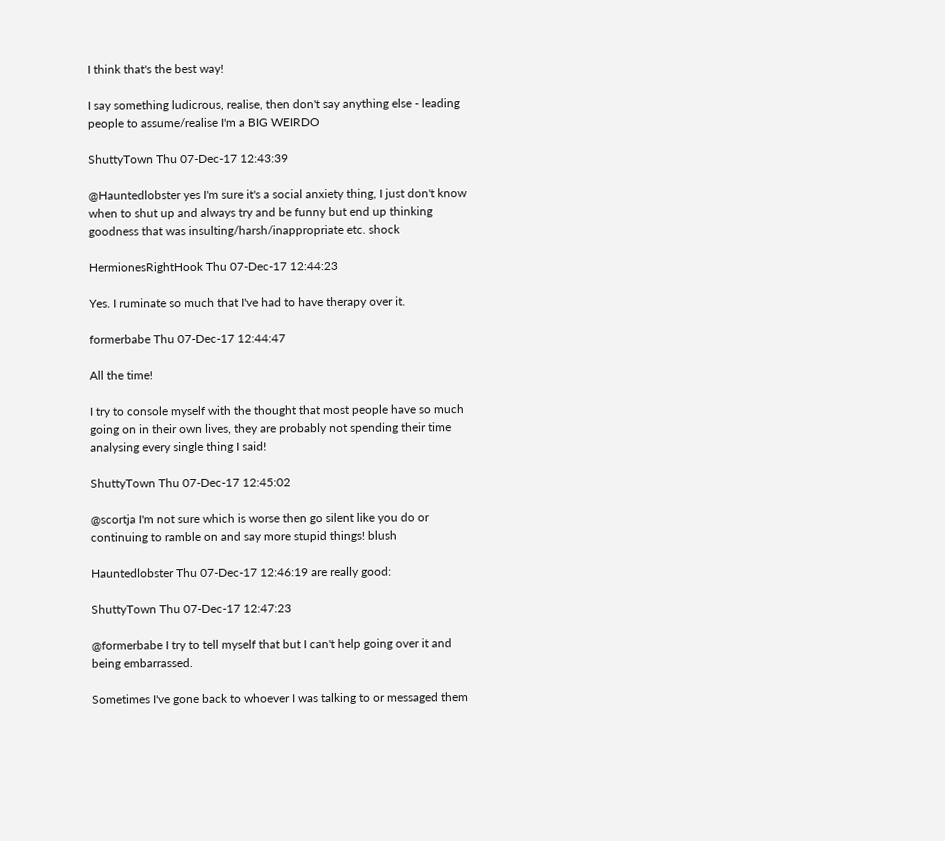I think that's the best way!

I say something ludicrous, realise, then don't say anything else - leading people to assume/realise I'm a BIG WEIRDO

ShuttyTown Thu 07-Dec-17 12:43:39

@Hauntedlobster yes I'm sure it's a social anxiety thing, I just don't know when to shut up and always try and be funny but end up thinking goodness that was insulting/harsh/inappropriate etc. shock

HermionesRightHook Thu 07-Dec-17 12:44:23

Yes. I ruminate so much that I've had to have therapy over it.

formerbabe Thu 07-Dec-17 12:44:47

All the time!

I try to console myself with the thought that most people have so much going on in their own lives, they are probably not spending their time analysing every single thing I said!

ShuttyTown Thu 07-Dec-17 12:45:02

@scortja I'm not sure which is worse then go silent like you do or continuing to ramble on and say more stupid things! blush

Hauntedlobster Thu 07-Dec-17 12:46:19 are really good:

ShuttyTown Thu 07-Dec-17 12:47:23

@formerbabe I try to tell myself that but I can't help going over it and being embarrassed.

Sometimes I've gone back to whoever I was talking to or messaged them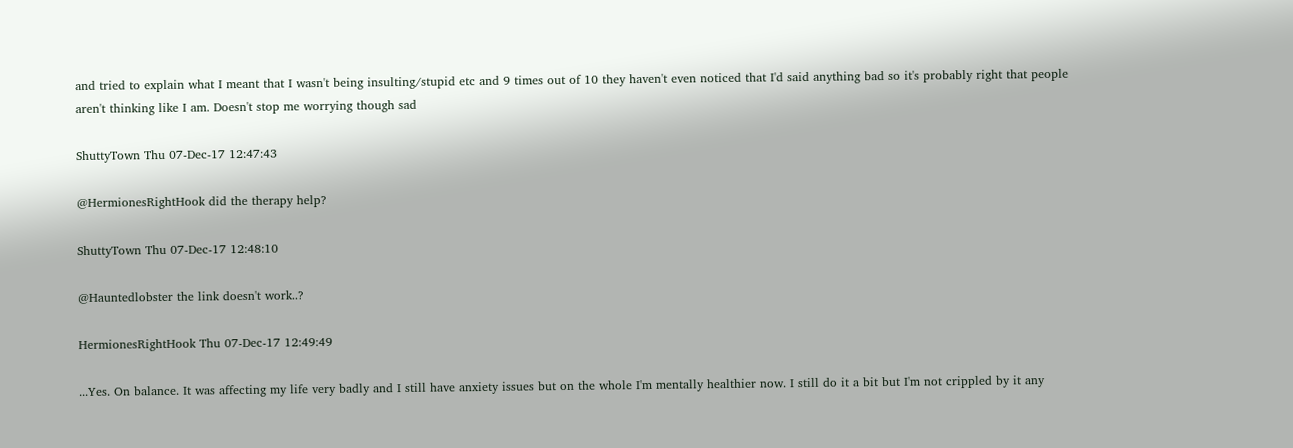and tried to explain what I meant that I wasn't being insulting/stupid etc and 9 times out of 10 they haven't even noticed that I'd said anything bad so it's probably right that people aren't thinking like I am. Doesn't stop me worrying though sad

ShuttyTown Thu 07-Dec-17 12:47:43

@HermionesRightHook did the therapy help?

ShuttyTown Thu 07-Dec-17 12:48:10

@Hauntedlobster the link doesn't work..?

HermionesRightHook Thu 07-Dec-17 12:49:49

...Yes. On balance. It was affecting my life very badly and I still have anxiety issues but on the whole I'm mentally healthier now. I still do it a bit but I'm not crippled by it any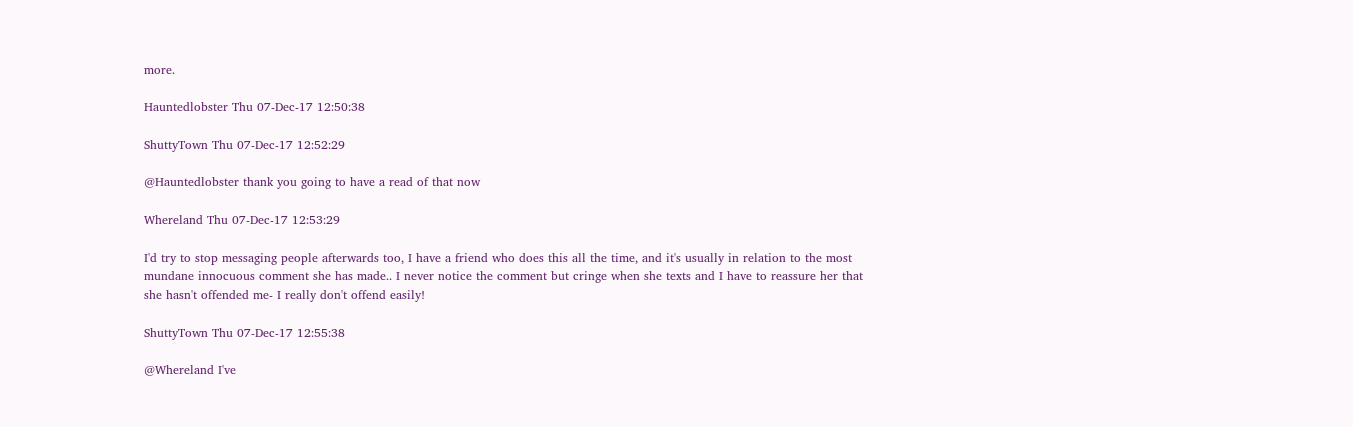more.

Hauntedlobster Thu 07-Dec-17 12:50:38

ShuttyTown Thu 07-Dec-17 12:52:29

@Hauntedlobster thank you going to have a read of that now

Whereland Thu 07-Dec-17 12:53:29

I'd try to stop messaging people afterwards too, I have a friend who does this all the time, and it's usually in relation to the most mundane innocuous comment she has made.. I never notice the comment but cringe when she texts and I have to reassure her that she hasn't offended me- I really don't offend easily!

ShuttyTown Thu 07-Dec-17 12:55:38

@Whereland I've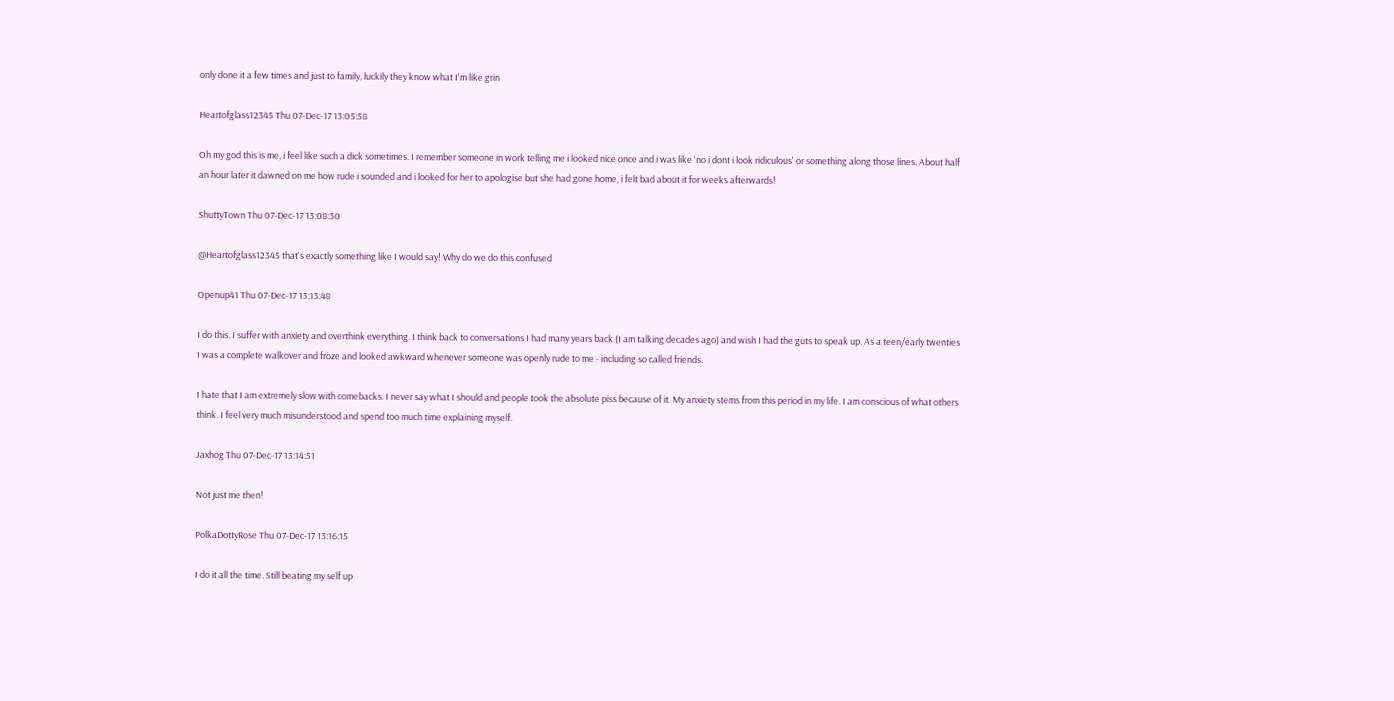only done it a few times and just to family, luckily they know what I'm like grin

Heartofglass12345 Thu 07-Dec-17 13:05:58

Oh my god this is me, i feel like such a dick sometimes. I remember someone in work telling me i looked nice once and i was like 'no i dont i look ridiculous' or something along those lines. About half an hour later it dawned on me how rude i sounded and i looked for her to apologise but she had gone home, i felt bad about it for weeks afterwards!

ShuttyTown Thu 07-Dec-17 13:08:30

@Heartofglass12345 that's exactly something like I would say! Why do we do this confused

Openup41 Thu 07-Dec-17 13:13:48

I do this. I suffer with anxiety and overthink everything. I think back to conversations I had many years back (I am talking decades ago) and wish I had the guts to speak up. As a teen/early twenties I was a complete walkover and froze and looked awkward whenever someone was openly rude to me - including so called friends.

I hate that I am extremely slow with comebacks. I never say what I should and people took the absolute piss because of it. My anxiety stems from this period in my life. I am conscious of what others think. I feel very much misunderstood and spend too much time explaining myself.

Jaxhog Thu 07-Dec-17 13:14:51

Not just me then!

PolkaDottyRose Thu 07-Dec-17 13:16:15

I do it all the time. Still beating my self up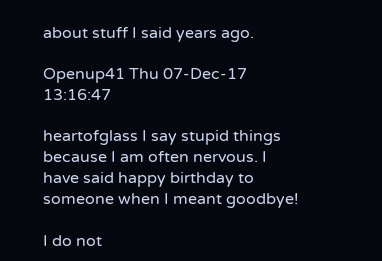about stuff I said years ago.

Openup41 Thu 07-Dec-17 13:16:47

heartofglass I say stupid things because I am often nervous. I have said happy birthday to someone when I meant goodbye!

I do not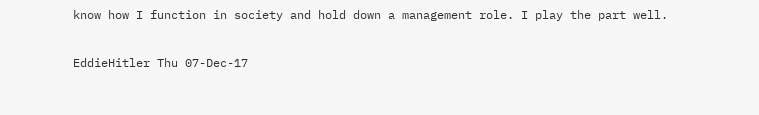know how I function in society and hold down a management role. I play the part well.

EddieHitler Thu 07-Dec-17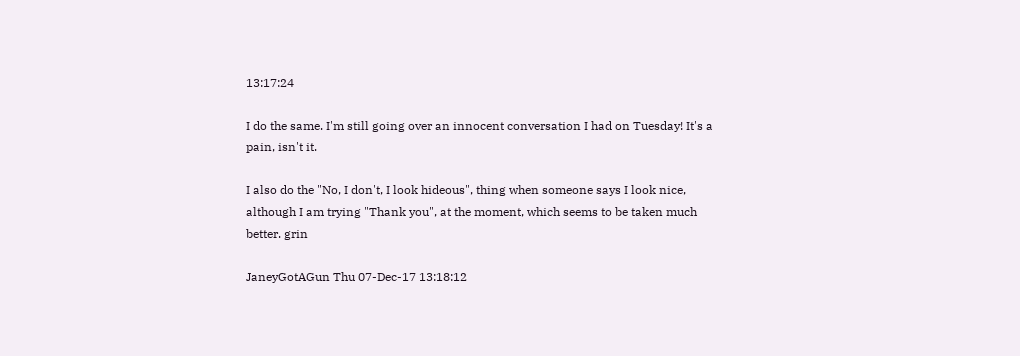13:17:24

I do the same. I'm still going over an innocent conversation I had on Tuesday! It's a pain, isn't it.

I also do the "No, I don't, I look hideous", thing when someone says I look nice, although I am trying "Thank you", at the moment, which seems to be taken much better. grin

JaneyGotAGun Thu 07-Dec-17 13:18:12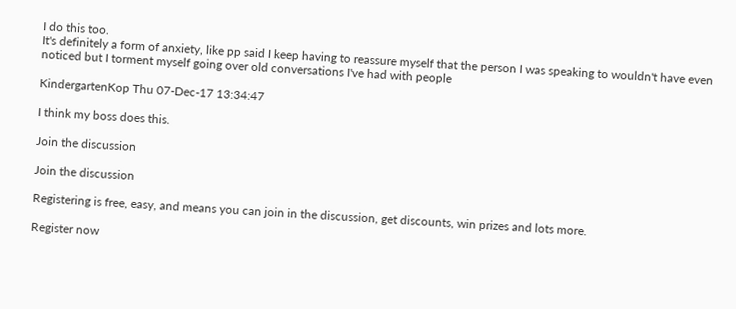I do this too.
It's definitely a form of anxiety, like pp said I keep having to reassure myself that the person I was speaking to wouldn't have even noticed but I torment myself going over old conversations I've had with people

KindergartenKop Thu 07-Dec-17 13:34:47

I think my boss does this.

Join the discussion

Join the discussion

Registering is free, easy, and means you can join in the discussion, get discounts, win prizes and lots more.

Register now